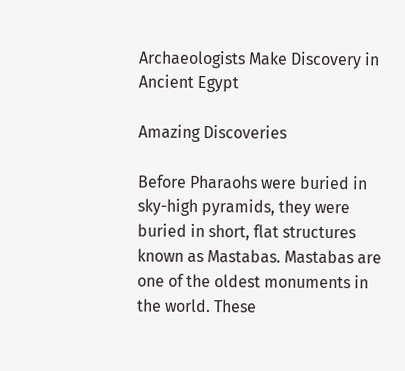Archaeologists Make Discovery in Ancient Egypt

Amazing Discoveries

Before Pharaohs were buried in sky-high pyramids, they were buried in short, flat structures known as Mastabas. Mastabas are one of the oldest monuments in the world. These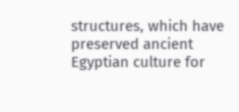structures, which have preserved ancient Egyptian culture for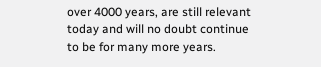over 4000 years, are still relevant today and will no doubt continue to be for many more years.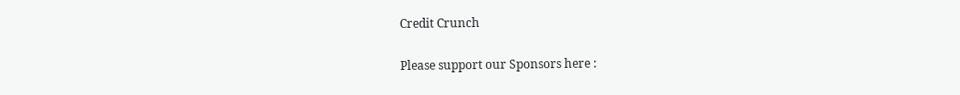Credit Crunch

Please support our Sponsors here :